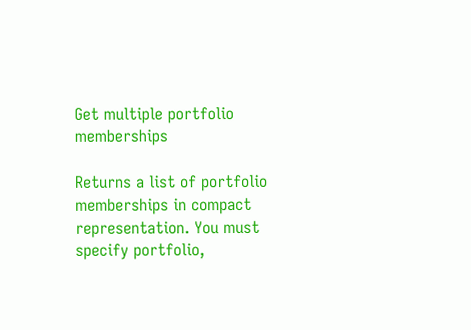Get multiple portfolio memberships

Returns a list of portfolio memberships in compact representation. You must specify portfolio,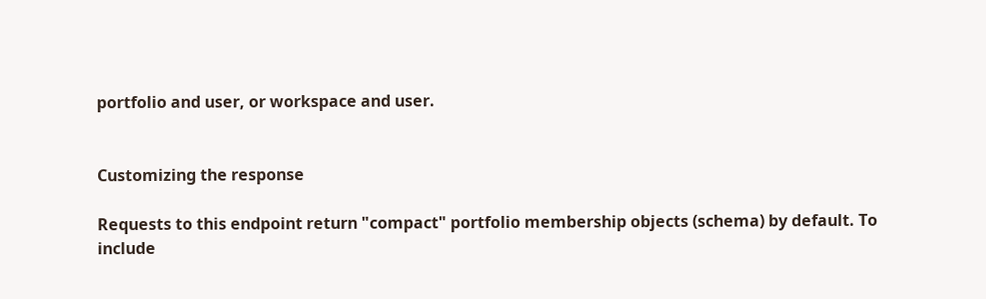portfolio and user, or workspace and user.


Customizing the response

Requests to this endpoint return "compact" portfolio membership objects (schema) by default. To include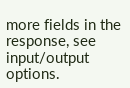more fields in the response, see input/output options.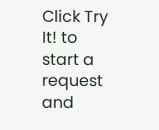Click Try It! to start a request and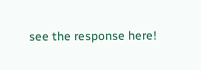see the response here!